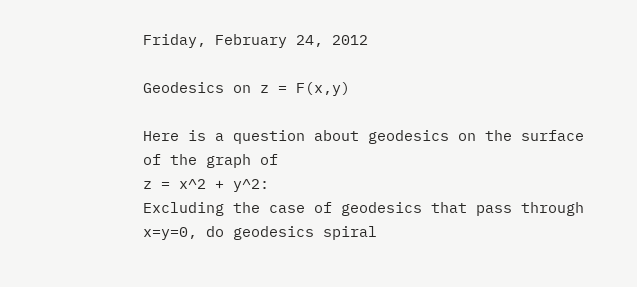Friday, February 24, 2012

Geodesics on z = F(x,y)

Here is a question about geodesics on the surface of the graph of
z = x^2 + y^2:
Excluding the case of geodesics that pass through x=y=0, do geodesics spiral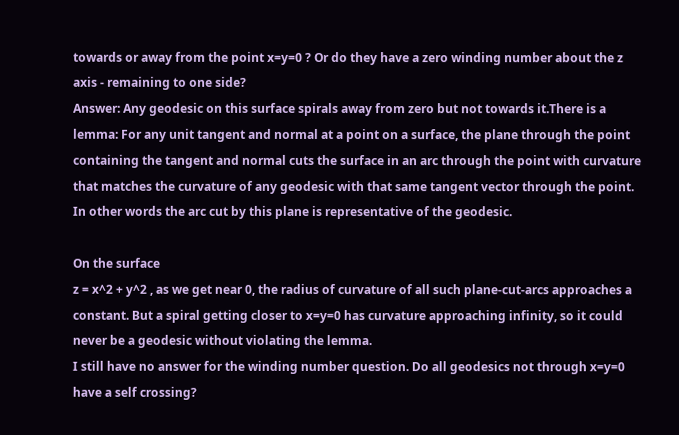towards or away from the point x=y=0 ? Or do they have a zero winding number about the z axis - remaining to one side?
Answer: Any geodesic on this surface spirals away from zero but not towards it.There is a lemma: For any unit tangent and normal at a point on a surface, the plane through the point containing the tangent and normal cuts the surface in an arc through the point with curvature that matches the curvature of any geodesic with that same tangent vector through the point. In other words the arc cut by this plane is representative of the geodesic.

On the surface
z = x^2 + y^2 , as we get near 0, the radius of curvature of all such plane-cut-arcs approaches a constant. But a spiral getting closer to x=y=0 has curvature approaching infinity, so it could never be a geodesic without violating the lemma.
I still have no answer for the winding number question. Do all geodesics not through x=y=0 have a self crossing?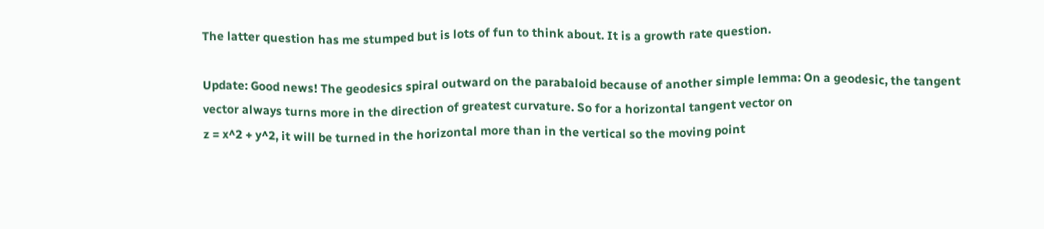The latter question has me stumped but is lots of fun to think about. It is a growth rate question.

Update: Good news! The geodesics spiral outward on the parabaloid because of another simple lemma: On a geodesic, the tangent vector always turns more in the direction of greatest curvature. So for a horizontal tangent vector on
z = x^2 + y^2, it will be turned in the horizontal more than in the vertical so the moving point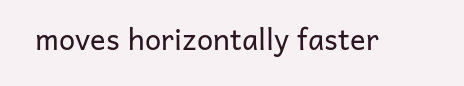moves horizontally faster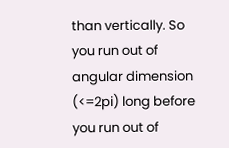than vertically. So you run out of angular dimension (<=2pi) long before you run out of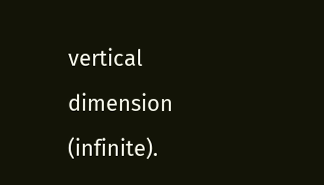vertical dimension (infinite).